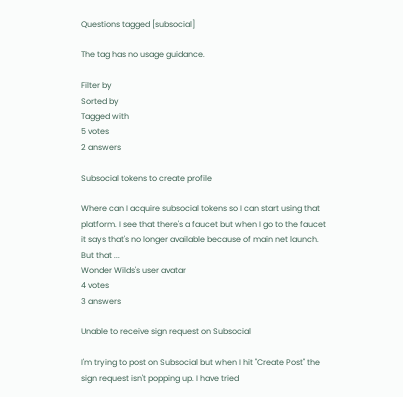Questions tagged [subsocial]

The tag has no usage guidance.

Filter by
Sorted by
Tagged with
5 votes
2 answers

Subsocial tokens to create profile

Where can I acquire subsocial tokens so I can start using that platform. I see that there's a faucet but when I go to the faucet it says that's no longer available because of main net launch. But that ...
Wonder Wilds's user avatar
4 votes
3 answers

Unable to receive sign request on Subsocial

I'm trying to post on Subsocial but when I hit "Create Post" the sign request isn't popping up. I have tried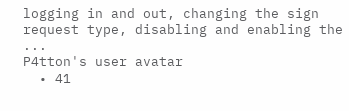logging in and out, changing the sign request type, disabling and enabling the ...
P4tton's user avatar
  • 41